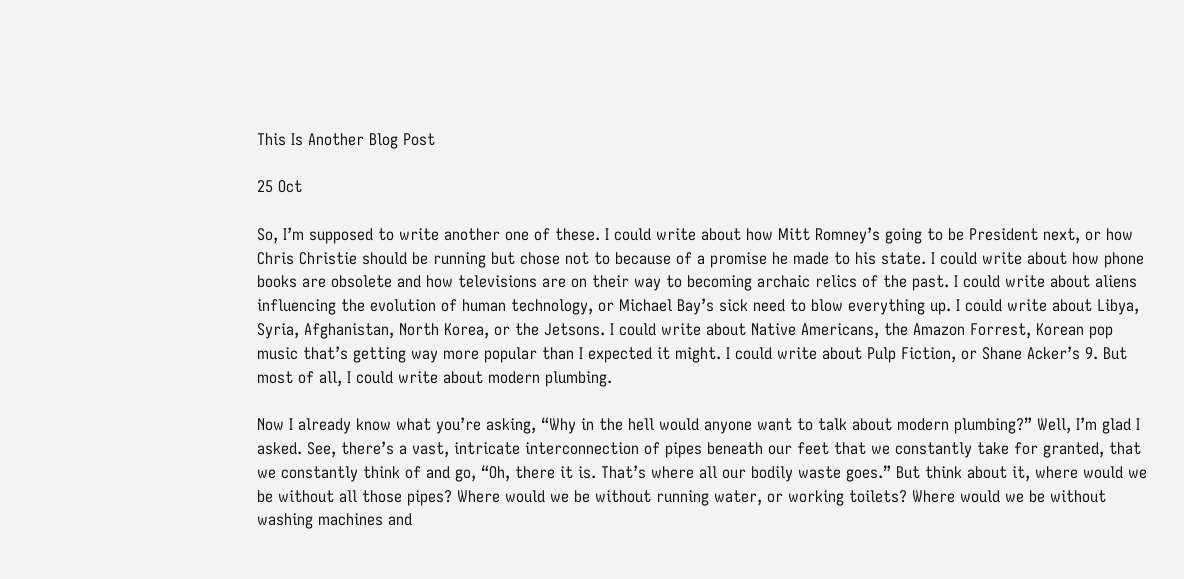This Is Another Blog Post

25 Oct

So, I’m supposed to write another one of these. I could write about how Mitt Romney’s going to be President next, or how Chris Christie should be running but chose not to because of a promise he made to his state. I could write about how phone books are obsolete and how televisions are on their way to becoming archaic relics of the past. I could write about aliens influencing the evolution of human technology, or Michael Bay’s sick need to blow everything up. I could write about Libya, Syria, Afghanistan, North Korea, or the Jetsons. I could write about Native Americans, the Amazon Forrest, Korean pop music that’s getting way more popular than I expected it might. I could write about Pulp Fiction, or Shane Acker’s 9. But most of all, I could write about modern plumbing.

Now I already know what you’re asking, “Why in the hell would anyone want to talk about modern plumbing?” Well, I’m glad I asked. See, there’s a vast, intricate interconnection of pipes beneath our feet that we constantly take for granted, that we constantly think of and go, “Oh, there it is. That’s where all our bodily waste goes.” But think about it, where would we be without all those pipes? Where would we be without running water, or working toilets? Where would we be without washing machines and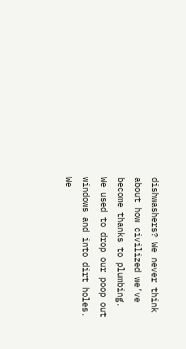dishwashers? We never think about how civilized we’ve become thanks to plumbing. We used to drop our poop out windows and into dirt holes. We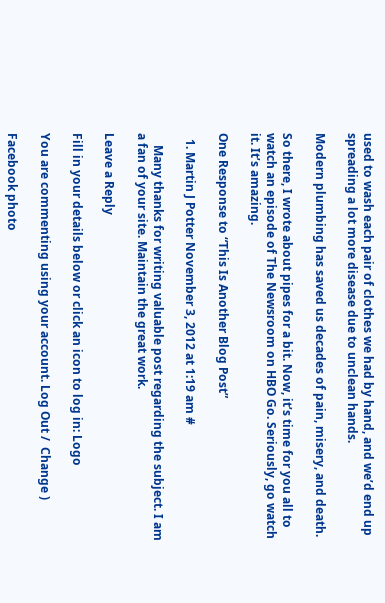used to wash each pair of clothes we had by hand, and we’d end up spreading a lot more disease due to unclean hands.

Modern plumbing has saved us decades of pain, misery, and death.

So there, I wrote about pipes for a bit. Now, it’s time for you all to watch an episode of The Newsroom on HBO Go. Seriously, go watch it. It’s amazing.

One Response to “This Is Another Blog Post”

  1. Martin J Potter November 3, 2012 at 1:19 am #

    Many thanks for writing valuable post regarding the subject. I am a fan of your site. Maintain the great work.

Leave a Reply

Fill in your details below or click an icon to log in: Logo

You are commenting using your account. Log Out /  Change )

Facebook photo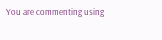You are commenting using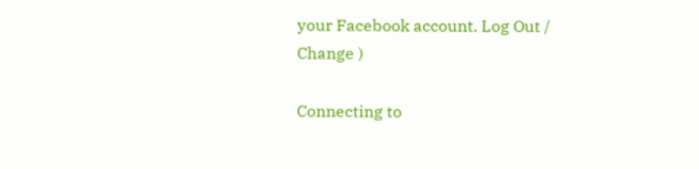your Facebook account. Log Out /  Change )

Connecting to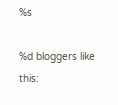%s

%d bloggers like this: